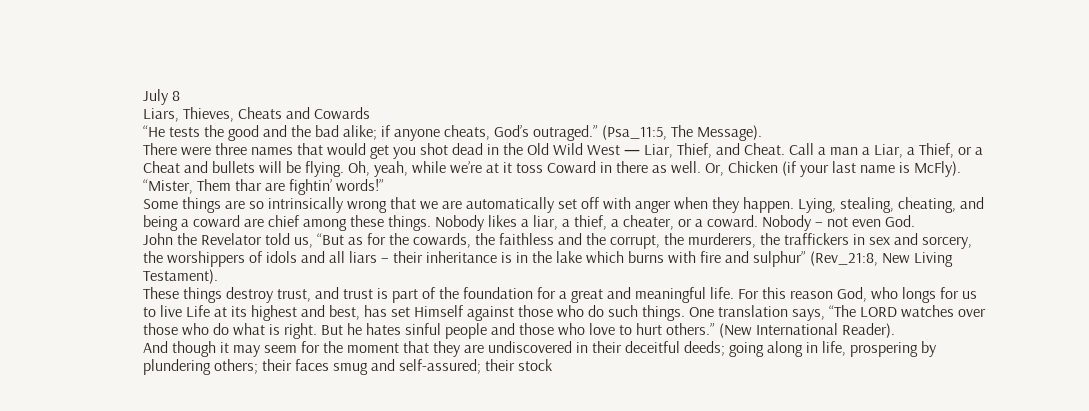July 8
Liars, Thieves, Cheats and Cowards
“He tests the good and the bad alike; if anyone cheats, God’s outraged.” (Psa_11:5, The Message).
There were three names that would get you shot dead in the Old Wild West — Liar, Thief, and Cheat. Call a man a Liar, a Thief, or a Cheat and bullets will be flying. Oh, yeah, while we’re at it toss Coward in there as well. Or, Chicken (if your last name is McFly).
“Mister, Them thar are fightin’ words!”
Some things are so intrinsically wrong that we are automatically set off with anger when they happen. Lying, stealing, cheating, and being a coward are chief among these things. Nobody likes a liar, a thief, a cheater, or a coward. Nobody – not even God.
John the Revelator told us, “But as for the cowards, the faithless and the corrupt, the murderers, the traffickers in sex and sorcery, the worshippers of idols and all liars – their inheritance is in the lake which burns with fire and sulphur” (Rev_21:8, New Living Testament).
These things destroy trust, and trust is part of the foundation for a great and meaningful life. For this reason God, who longs for us to live Life at its highest and best, has set Himself against those who do such things. One translation says, “The LORD watches over those who do what is right. But he hates sinful people and those who love to hurt others.” (New International Reader).
And though it may seem for the moment that they are undiscovered in their deceitful deeds; going along in life, prospering by plundering others; their faces smug and self-assured; their stock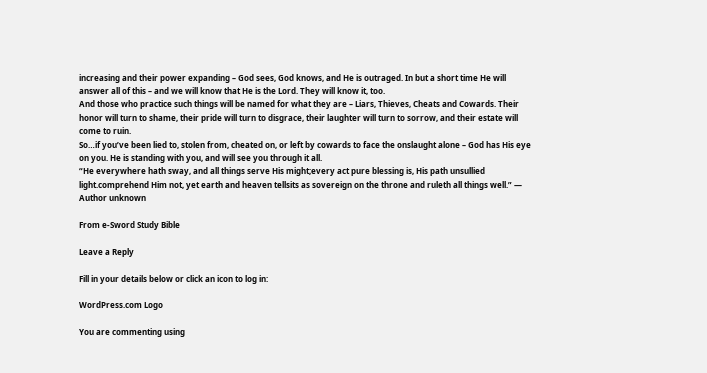increasing and their power expanding – God sees, God knows, and He is outraged. In but a short time He will answer all of this – and we will know that He is the Lord. They will know it, too.
And those who practice such things will be named for what they are – Liars, Thieves, Cheats and Cowards. Their honor will turn to shame, their pride will turn to disgrace, their laughter will turn to sorrow, and their estate will come to ruin.
So…if you’ve been lied to, stolen from, cheated on, or left by cowards to face the onslaught alone – God has His eye on you. He is standing with you, and will see you through it all.
“He everywhere hath sway, and all things serve His might;every act pure blessing is, His path unsullied light.comprehend Him not, yet earth and heaven tellsits as sovereign on the throne and ruleth all things well.” — Author unknown

From e-Sword Study Bible

Leave a Reply

Fill in your details below or click an icon to log in:

WordPress.com Logo

You are commenting using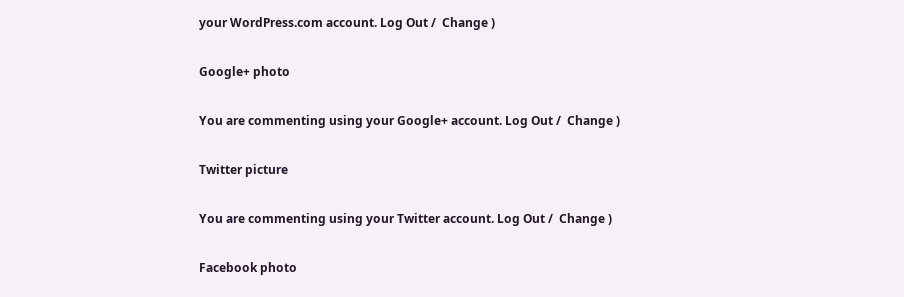your WordPress.com account. Log Out /  Change )

Google+ photo

You are commenting using your Google+ account. Log Out /  Change )

Twitter picture

You are commenting using your Twitter account. Log Out /  Change )

Facebook photo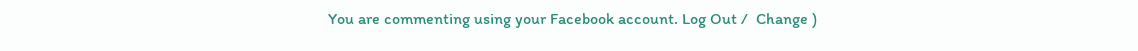You are commenting using your Facebook account. Log Out /  Change )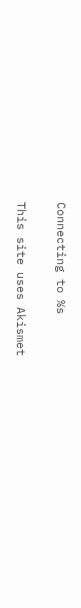Connecting to %s

This site uses Akismet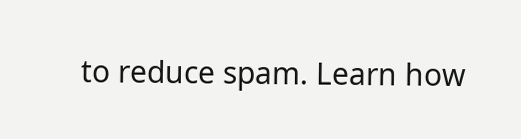to reduce spam. Learn how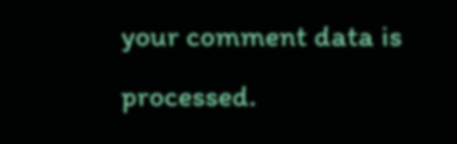your comment data is processed.